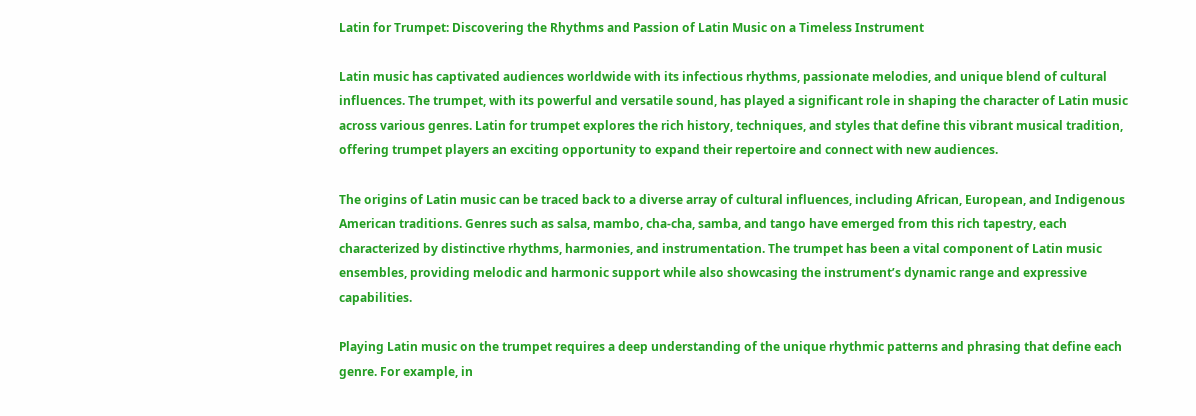Latin for Trumpet: Discovering the Rhythms and Passion of Latin Music on a Timeless Instrument

Latin music has captivated audiences worldwide with its infectious rhythms, passionate melodies, and unique blend of cultural influences. The trumpet, with its powerful and versatile sound, has played a significant role in shaping the character of Latin music across various genres. Latin for trumpet explores the rich history, techniques, and styles that define this vibrant musical tradition, offering trumpet players an exciting opportunity to expand their repertoire and connect with new audiences.

The origins of Latin music can be traced back to a diverse array of cultural influences, including African, European, and Indigenous American traditions. Genres such as salsa, mambo, cha-cha, samba, and tango have emerged from this rich tapestry, each characterized by distinctive rhythms, harmonies, and instrumentation. The trumpet has been a vital component of Latin music ensembles, providing melodic and harmonic support while also showcasing the instrument’s dynamic range and expressive capabilities.

Playing Latin music on the trumpet requires a deep understanding of the unique rhythmic patterns and phrasing that define each genre. For example, in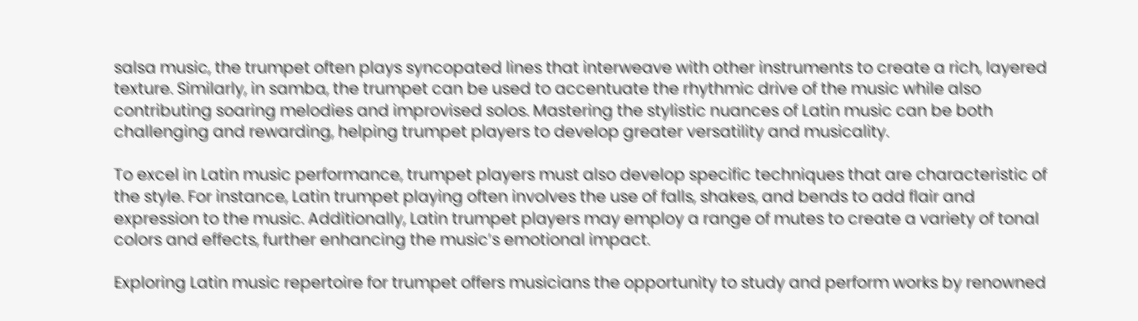salsa music, the trumpet often plays syncopated lines that interweave with other instruments to create a rich, layered texture. Similarly, in samba, the trumpet can be used to accentuate the rhythmic drive of the music while also contributing soaring melodies and improvised solos. Mastering the stylistic nuances of Latin music can be both challenging and rewarding, helping trumpet players to develop greater versatility and musicality.

To excel in Latin music performance, trumpet players must also develop specific techniques that are characteristic of the style. For instance, Latin trumpet playing often involves the use of falls, shakes, and bends to add flair and expression to the music. Additionally, Latin trumpet players may employ a range of mutes to create a variety of tonal colors and effects, further enhancing the music’s emotional impact.

Exploring Latin music repertoire for trumpet offers musicians the opportunity to study and perform works by renowned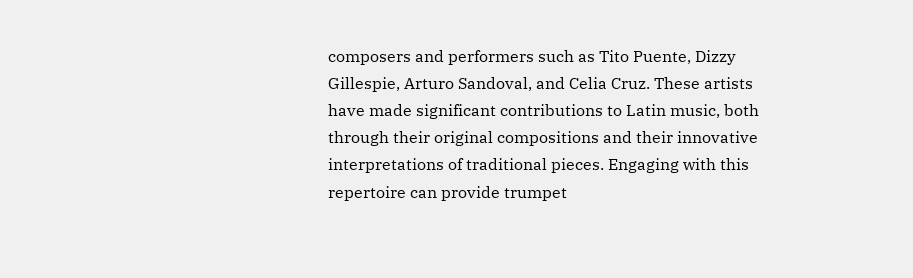composers and performers such as Tito Puente, Dizzy Gillespie, Arturo Sandoval, and Celia Cruz. These artists have made significant contributions to Latin music, both through their original compositions and their innovative interpretations of traditional pieces. Engaging with this repertoire can provide trumpet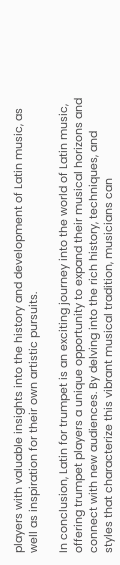players with valuable insights into the history and development of Latin music, as well as inspiration for their own artistic pursuits.

In conclusion, Latin for trumpet is an exciting journey into the world of Latin music, offering trumpet players a unique opportunity to expand their musical horizons and connect with new audiences. By delving into the rich history, techniques, and styles that characterize this vibrant musical tradition, musicians can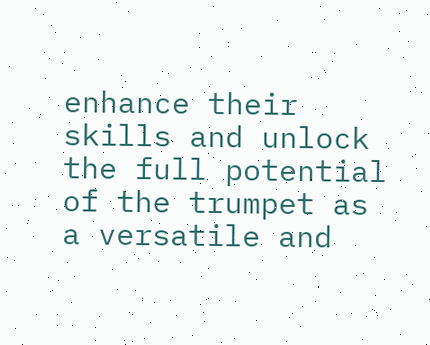enhance their skills and unlock the full potential of the trumpet as a versatile and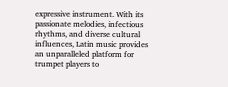expressive instrument. With its passionate melodies, infectious rhythms, and diverse cultural influences, Latin music provides an unparalleled platform for trumpet players to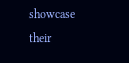showcase their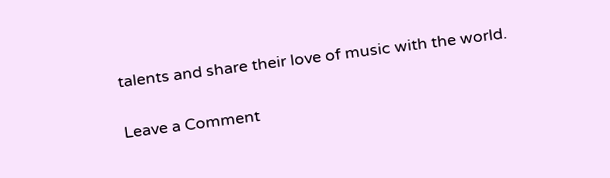talents and share their love of music with the world.

Leave a Comment